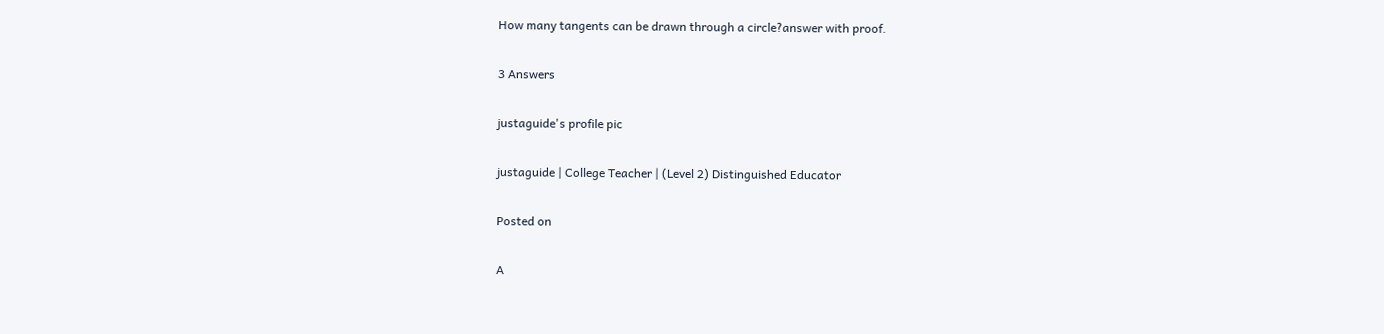How many tangents can be drawn through a circle?answer with proof.

3 Answers

justaguide's profile pic

justaguide | College Teacher | (Level 2) Distinguished Educator

Posted on

A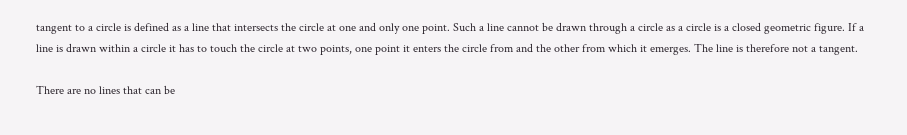tangent to a circle is defined as a line that intersects the circle at one and only one point. Such a line cannot be drawn through a circle as a circle is a closed geometric figure. If a line is drawn within a circle it has to touch the circle at two points, one point it enters the circle from and the other from which it emerges. The line is therefore not a tangent.

There are no lines that can be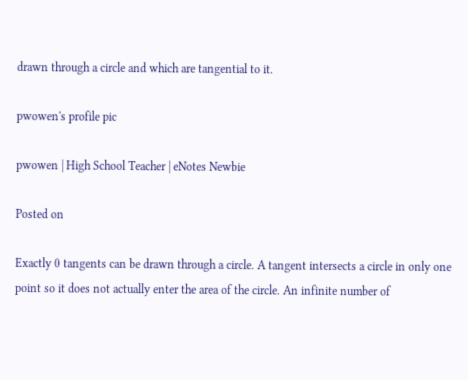drawn through a circle and which are tangential to it.

pwowen's profile pic

pwowen | High School Teacher | eNotes Newbie

Posted on

Exactly 0 tangents can be drawn through a circle. A tangent intersects a circle in only one point so it does not actually enter the area of the circle. An infinite number of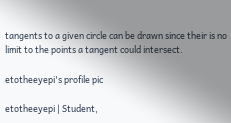tangents to a given circle can be drawn since their is no limit to the points a tangent could intersect.

etotheeyepi's profile pic

etotheeyepi | Student,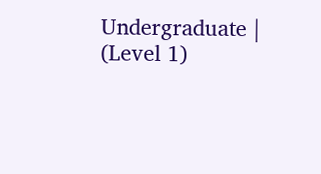Undergraduate | (Level 1)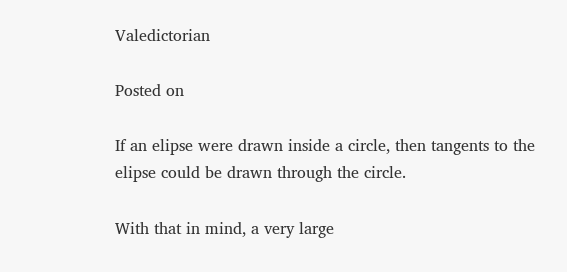Valedictorian

Posted on

If an elipse were drawn inside a circle, then tangents to the elipse could be drawn through the circle.

With that in mind, a very large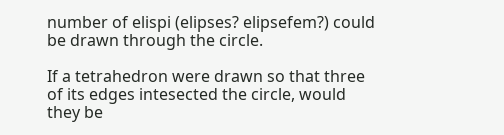number of elispi (elipses? elipsefem?) could be drawn through the circle.

If a tetrahedron were drawn so that three of its edges intesected the circle, would they be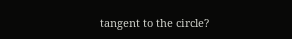tangent to the circle?